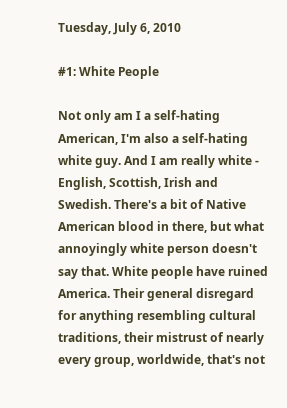Tuesday, July 6, 2010

#1: White People

Not only am I a self-hating American, I'm also a self-hating white guy. And I am really white - English, Scottish, Irish and Swedish. There's a bit of Native American blood in there, but what annoyingly white person doesn't say that. White people have ruined America. Their general disregard for anything resembling cultural traditions, their mistrust of nearly every group, worldwide, that's not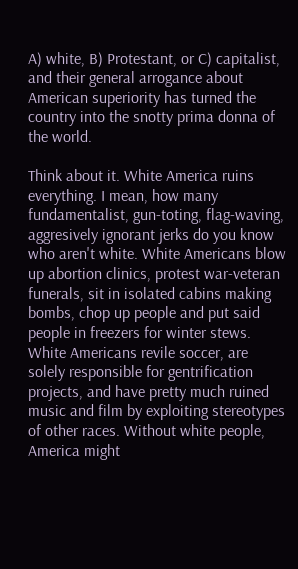A) white, B) Protestant, or C) capitalist, and their general arrogance about American superiority has turned the country into the snotty prima donna of the world.

Think about it. White America ruins everything. I mean, how many fundamentalist, gun-toting, flag-waving, aggresively ignorant jerks do you know who aren't white. White Americans blow up abortion clinics, protest war-veteran funerals, sit in isolated cabins making bombs, chop up people and put said people in freezers for winter stews. White Americans revile soccer, are solely responsible for gentrification projects, and have pretty much ruined music and film by exploiting stereotypes of other races. Without white people, America might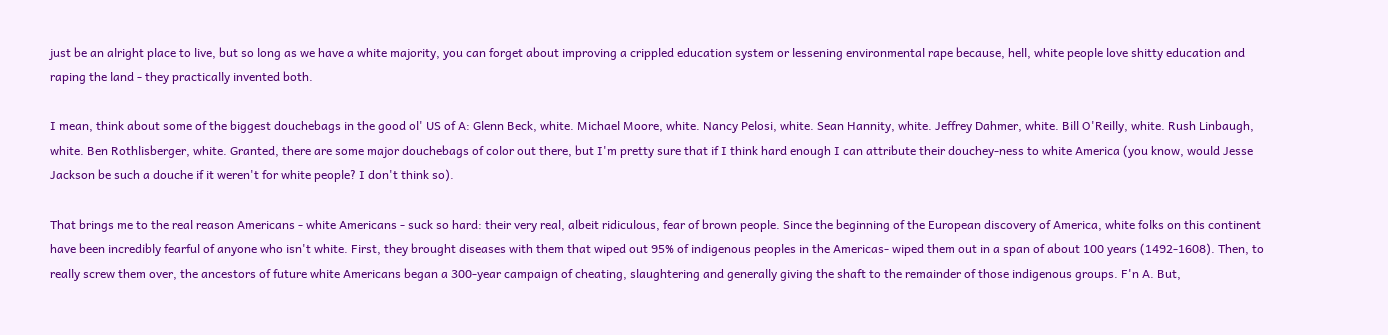just be an alright place to live, but so long as we have a white majority, you can forget about improving a crippled education system or lessening environmental rape because, hell, white people love shitty education and raping the land - they practically invented both.

I mean, think about some of the biggest douchebags in the good ol' US of A: Glenn Beck, white. Michael Moore, white. Nancy Pelosi, white. Sean Hannity, white. Jeffrey Dahmer, white. Bill O'Reilly, white. Rush Linbaugh, white. Ben Rothlisberger, white. Granted, there are some major douchebags of color out there, but I'm pretty sure that if I think hard enough I can attribute their douchey-ness to white America (you know, would Jesse Jackson be such a douche if it weren't for white people? I don't think so).

That brings me to the real reason Americans - white Americans - suck so hard: their very real, albeit ridiculous, fear of brown people. Since the beginning of the European discovery of America, white folks on this continent have been incredibly fearful of anyone who isn't white. First, they brought diseases with them that wiped out 95% of indigenous peoples in the Americas- wiped them out in a span of about 100 years (1492-1608). Then, to really screw them over, the ancestors of future white Americans began a 300-year campaign of cheating, slaughtering and generally giving the shaft to the remainder of those indigenous groups. F'n A. But,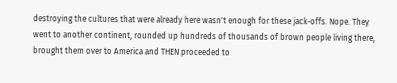destroying the cultures that were already here wasn't enough for these jack-offs. Nope. They went to another continent, rounded up hundreds of thousands of brown people living there, brought them over to America and THEN proceeded to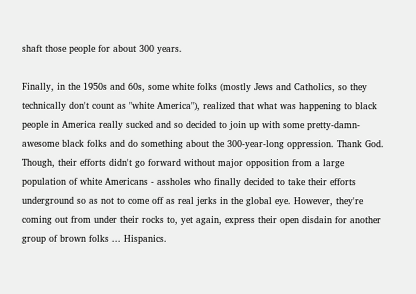shaft those people for about 300 years.

Finally, in the 1950s and 60s, some white folks (mostly Jews and Catholics, so they technically don't count as "white America"), realized that what was happening to black people in America really sucked and so decided to join up with some pretty-damn-awesome black folks and do something about the 300-year-long oppression. Thank God. Though, their efforts didn't go forward without major opposition from a large population of white Americans - assholes who finally decided to take their efforts underground so as not to come off as real jerks in the global eye. However, they're coming out from under their rocks to, yet again, express their open disdain for another group of brown folks ... Hispanics.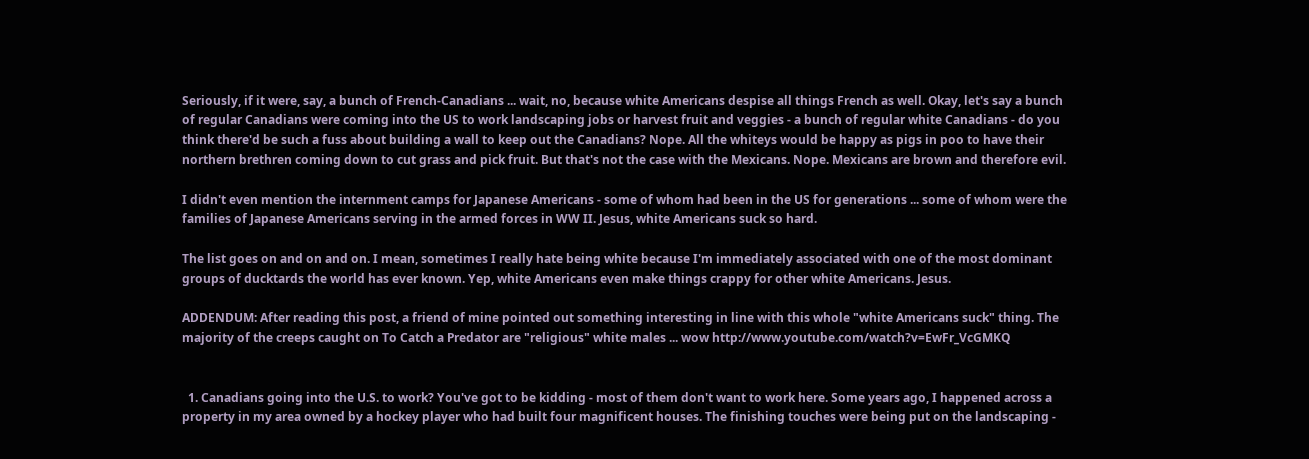Seriously, if it were, say, a bunch of French-Canadians ... wait, no, because white Americans despise all things French as well. Okay, let's say a bunch of regular Canadians were coming into the US to work landscaping jobs or harvest fruit and veggies - a bunch of regular white Canadians - do you think there'd be such a fuss about building a wall to keep out the Canadians? Nope. All the whiteys would be happy as pigs in poo to have their northern brethren coming down to cut grass and pick fruit. But that's not the case with the Mexicans. Nope. Mexicans are brown and therefore evil.

I didn't even mention the internment camps for Japanese Americans - some of whom had been in the US for generations ... some of whom were the families of Japanese Americans serving in the armed forces in WW II. Jesus, white Americans suck so hard.

The list goes on and on and on. I mean, sometimes I really hate being white because I'm immediately associated with one of the most dominant groups of ducktards the world has ever known. Yep, white Americans even make things crappy for other white Americans. Jesus.

ADDENDUM: After reading this post, a friend of mine pointed out something interesting in line with this whole "white Americans suck" thing. The majority of the creeps caught on To Catch a Predator are "religious" white males ... wow http://www.youtube.com/watch?v=EwFr_VcGMKQ


  1. Canadians going into the U.S. to work? You've got to be kidding - most of them don't want to work here. Some years ago, I happened across a property in my area owned by a hockey player who had built four magnificent houses. The finishing touches were being put on the landscaping -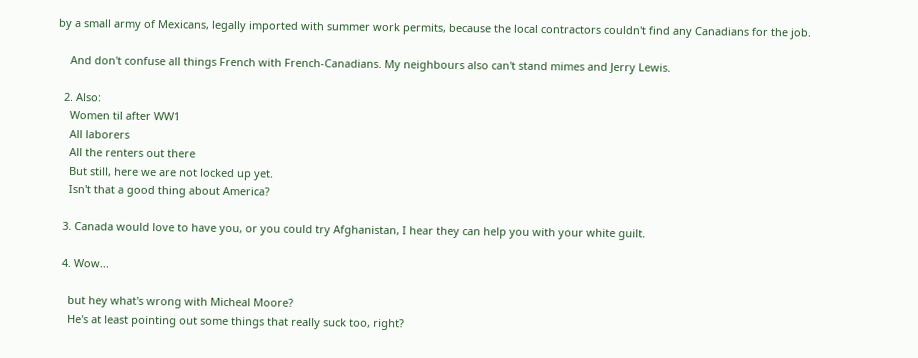by a small army of Mexicans, legally imported with summer work permits, because the local contractors couldn't find any Canadians for the job.

    And don't confuse all things French with French-Canadians. My neighbours also can't stand mimes and Jerry Lewis.

  2. Also:
    Women til after WW1
    All laborers
    All the renters out there
    But still, here we are not locked up yet.
    Isn't that a good thing about America?

  3. Canada would love to have you, or you could try Afghanistan, I hear they can help you with your white guilt.

  4. Wow...

    but hey what's wrong with Micheal Moore?
    He's at least pointing out some things that really suck too, right?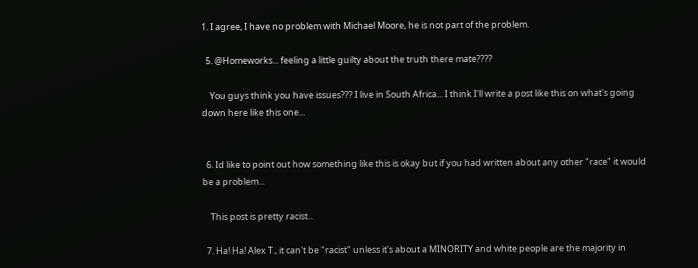1. I agree, I have no problem with Michael Moore, he is not part of the problem.

  5. @Homeworks... feeling a little guilty about the truth there mate????

    You guys think you have issues??? I live in South Africa... I think I'll write a post like this on what's going down here like this one...


  6. Id like to point out how something like this is okay but if you had written about any other "race" it would be a problem...

    This post is pretty racist...

  7. Ha! Ha! Alex T., it can't be "racist" unless it's about a MINORITY and white people are the majority in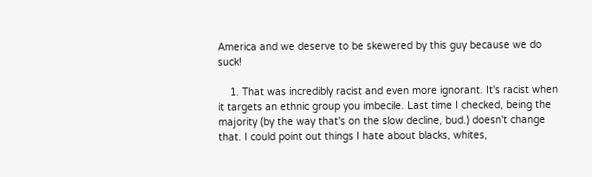America and we deserve to be skewered by this guy because we do suck!

    1. That was incredibly racist and even more ignorant. It's racist when it targets an ethnic group you imbecile. Last time I checked, being the majority (by the way that's on the slow decline, bud.) doesn't change that. I could point out things I hate about blacks, whites,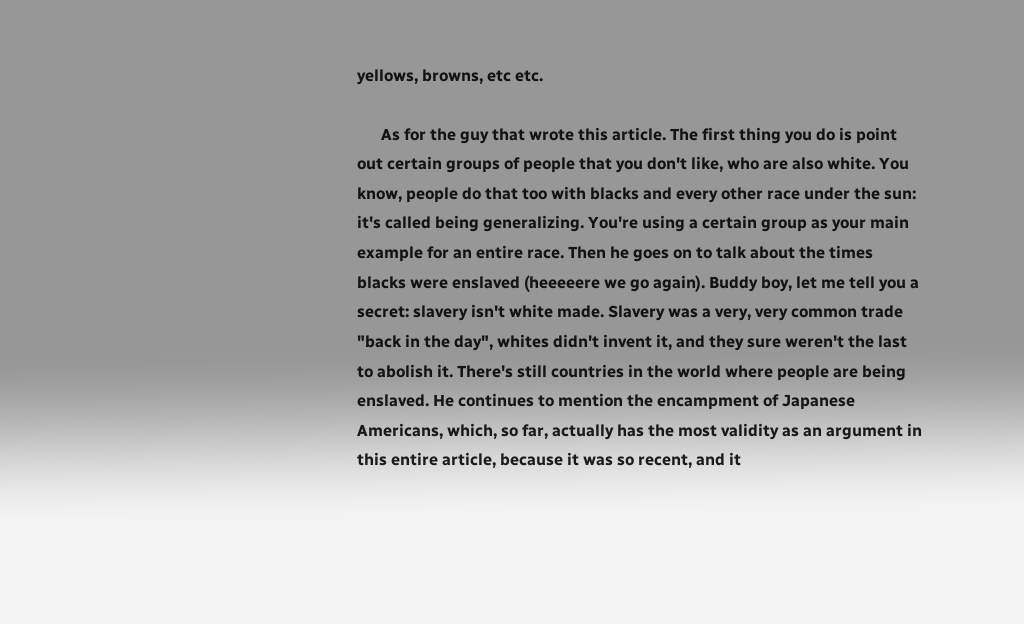yellows, browns, etc etc.

      As for the guy that wrote this article. The first thing you do is point out certain groups of people that you don't like, who are also white. You know, people do that too with blacks and every other race under the sun: it's called being generalizing. You're using a certain group as your main example for an entire race. Then he goes on to talk about the times blacks were enslaved (heeeeere we go again). Buddy boy, let me tell you a secret: slavery isn't white made. Slavery was a very, very common trade "back in the day", whites didn't invent it, and they sure weren't the last to abolish it. There's still countries in the world where people are being enslaved. He continues to mention the encampment of Japanese Americans, which, so far, actually has the most validity as an argument in this entire article, because it was so recent, and it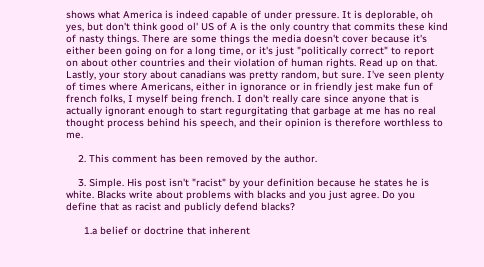shows what America is indeed capable of under pressure. It is deplorable, oh yes, but don't think good ol' US of A is the only country that commits these kind of nasty things. There are some things the media doesn't cover because it's either been going on for a long time, or it's just "politically correct" to report on about other countries and their violation of human rights. Read up on that. Lastly, your story about canadians was pretty random, but sure. I've seen plenty of times where Americans, either in ignorance or in friendly jest make fun of french folks, I myself being french. I don't really care since anyone that is actually ignorant enough to start regurgitating that garbage at me has no real thought process behind his speech, and their opinion is therefore worthless to me.

    2. This comment has been removed by the author.

    3. Simple. His post isn't "racist" by your definition because he states he is white. Blacks write about problems with blacks and you just agree. Do you define that as racist and publicly defend blacks?

      1.a belief or doctrine that inherent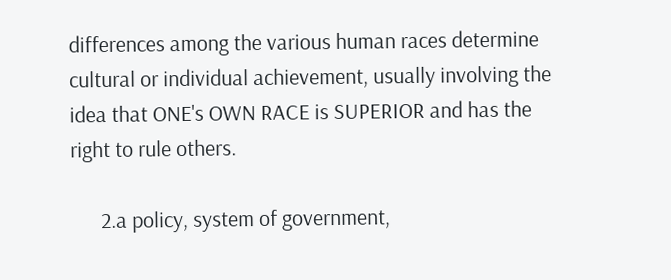differences among the various human races determine cultural or individual achievement, usually involving the idea that ONE's OWN RACE is SUPERIOR and has the right to rule others.

      2.a policy, system of government,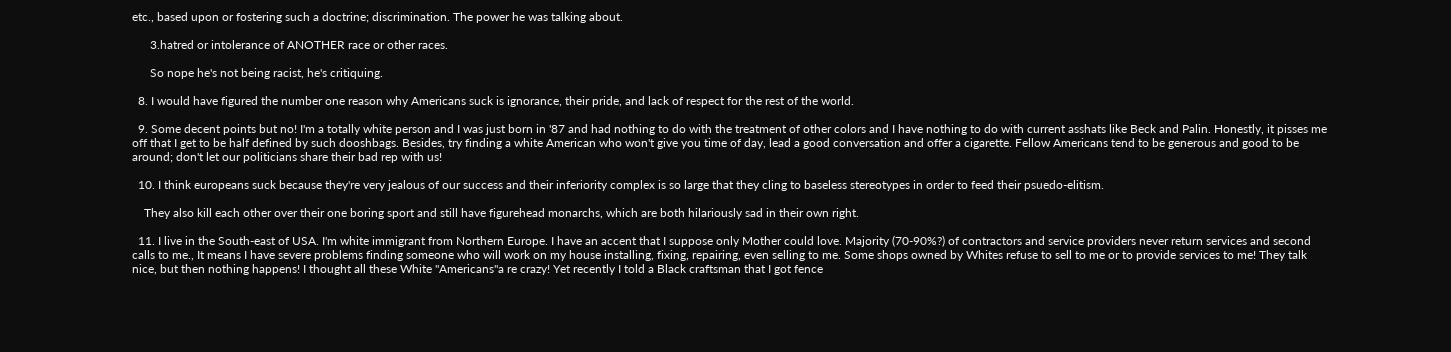etc., based upon or fostering such a doctrine; discrimination. The power he was talking about.

      3.hatred or intolerance of ANOTHER race or other races.

      So nope he's not being racist, he's critiquing.

  8. I would have figured the number one reason why Americans suck is ignorance, their pride, and lack of respect for the rest of the world.

  9. Some decent points but no! I'm a totally white person and I was just born in '87 and had nothing to do with the treatment of other colors and I have nothing to do with current asshats like Beck and Palin. Honestly, it pisses me off that I get to be half defined by such dooshbags. Besides, try finding a white American who won't give you time of day, lead a good conversation and offer a cigarette. Fellow Americans tend to be generous and good to be around; don't let our politicians share their bad rep with us!

  10. I think europeans suck because they're very jealous of our success and their inferiority complex is so large that they cling to baseless stereotypes in order to feed their psuedo-elitism.

    They also kill each other over their one boring sport and still have figurehead monarchs, which are both hilariously sad in their own right.

  11. I live in the South-east of USA. I'm white immigrant from Northern Europe. I have an accent that I suppose only Mother could love. Majority (70-90%?) of contractors and service providers never return services and second calls to me., It means I have severe problems finding someone who will work on my house installing, fixing, repairing, even selling to me. Some shops owned by Whites refuse to sell to me or to provide services to me! They talk nice, but then nothing happens! I thought all these White "Americans"a re crazy! Yet recently I told a Black craftsman that I got fence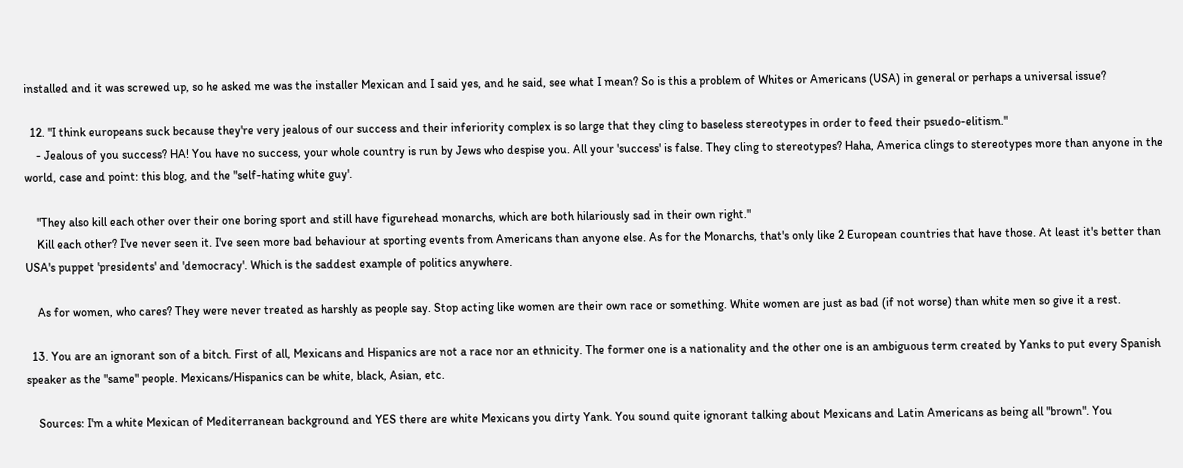installed and it was screwed up, so he asked me was the installer Mexican and I said yes, and he said, see what I mean? So is this a problem of Whites or Americans (USA) in general or perhaps a universal issue?

  12. "I think europeans suck because they're very jealous of our success and their inferiority complex is so large that they cling to baseless stereotypes in order to feed their psuedo-elitism."
    - Jealous of you success? HA! You have no success, your whole country is run by Jews who despise you. All your 'success' is false. They cling to stereotypes? Haha, America clings to stereotypes more than anyone in the world, case and point: this blog, and the "self-hating white guy'.

    "They also kill each other over their one boring sport and still have figurehead monarchs, which are both hilariously sad in their own right."
    Kill each other? I've never seen it. I've seen more bad behaviour at sporting events from Americans than anyone else. As for the Monarchs, that's only like 2 European countries that have those. At least it's better than USA's puppet 'presidents' and 'democracy'. Which is the saddest example of politics anywhere.

    As for women, who cares? They were never treated as harshly as people say. Stop acting like women are their own race or something. White women are just as bad (if not worse) than white men so give it a rest.

  13. You are an ignorant son of a bitch. First of all, Mexicans and Hispanics are not a race nor an ethnicity. The former one is a nationality and the other one is an ambiguous term created by Yanks to put every Spanish speaker as the "same" people. Mexicans/Hispanics can be white, black, Asian, etc.

    Sources: I'm a white Mexican of Mediterranean background and YES there are white Mexicans you dirty Yank. You sound quite ignorant talking about Mexicans and Latin Americans as being all "brown". You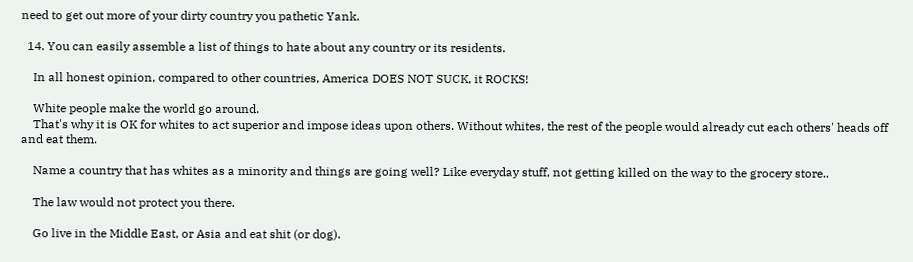need to get out more of your dirty country you pathetic Yank.

  14. You can easily assemble a list of things to hate about any country or its residents.

    In all honest opinion, compared to other countries, America DOES NOT SUCK, it ROCKS!

    White people make the world go around.
    That's why it is OK for whites to act superior and impose ideas upon others. Without whites, the rest of the people would already cut each others' heads off and eat them.

    Name a country that has whites as a minority and things are going well? Like everyday stuff, not getting killed on the way to the grocery store..

    The law would not protect you there.

    Go live in the Middle East, or Asia and eat shit (or dog).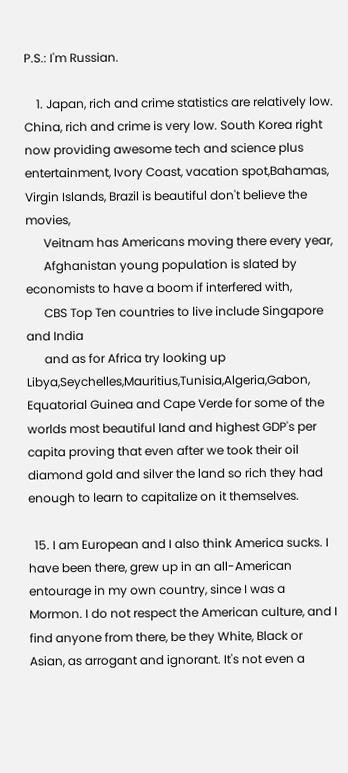P.S.: I'm Russian.

    1. Japan, rich and crime statistics are relatively low. China, rich and crime is very low. South Korea right now providing awesome tech and science plus entertainment, Ivory Coast, vacation spot,Bahamas, Virgin Islands, Brazil is beautiful don't believe the movies,
      Veitnam has Americans moving there every year,
      Afghanistan young population is slated by economists to have a boom if interfered with,
      CBS Top Ten countries to live include Singapore and India
      and as for Africa try looking up Libya,Seychelles,Mauritius,Tunisia,Algeria,Gabon, Equatorial Guinea and Cape Verde for some of the worlds most beautiful land and highest GDP's per capita proving that even after we took their oil diamond gold and silver the land so rich they had enough to learn to capitalize on it themselves.

  15. I am European and I also think America sucks. I have been there, grew up in an all-American entourage in my own country, since I was a Mormon. I do not respect the American culture, and I find anyone from there, be they White, Black or Asian, as arrogant and ignorant. It's not even a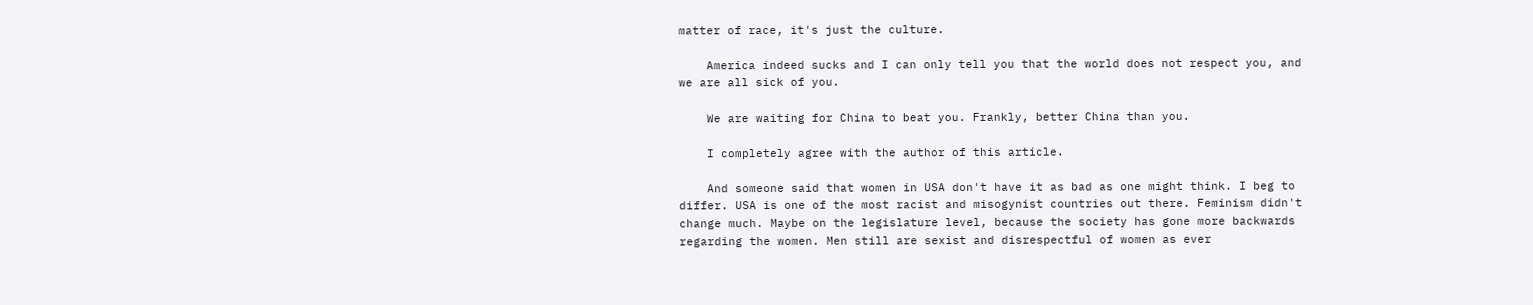matter of race, it's just the culture.

    America indeed sucks and I can only tell you that the world does not respect you, and we are all sick of you.

    We are waiting for China to beat you. Frankly, better China than you.

    I completely agree with the author of this article.

    And someone said that women in USA don't have it as bad as one might think. I beg to differ. USA is one of the most racist and misogynist countries out there. Feminism didn't change much. Maybe on the legislature level, because the society has gone more backwards regarding the women. Men still are sexist and disrespectful of women as ever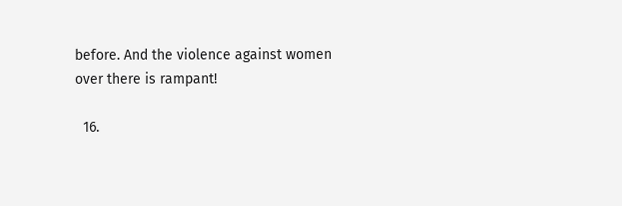before. And the violence against women over there is rampant!

  16.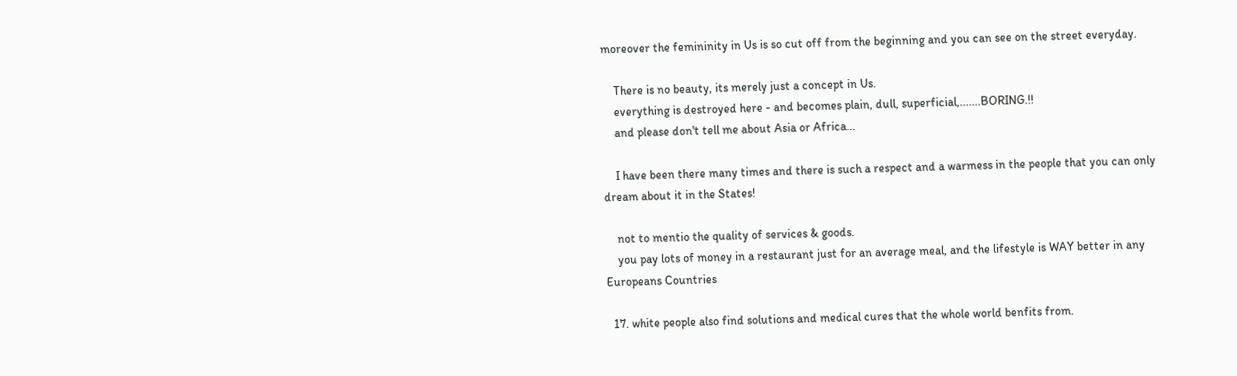moreover the femininity in Us is so cut off from the beginning and you can see on the street everyday.

    There is no beauty, its merely just a concept in Us.
    everything is destroyed here - and becomes plain, dull, superficial,.......BORING.!!
    and please don't tell me about Asia or Africa...

    I have been there many times and there is such a respect and a warmess in the people that you can only dream about it in the States!

    not to mentio the quality of services & goods.
    you pay lots of money in a restaurant just for an average meal, and the lifestyle is WAY better in any Europeans Countries

  17. white people also find solutions and medical cures that the whole world benfits from.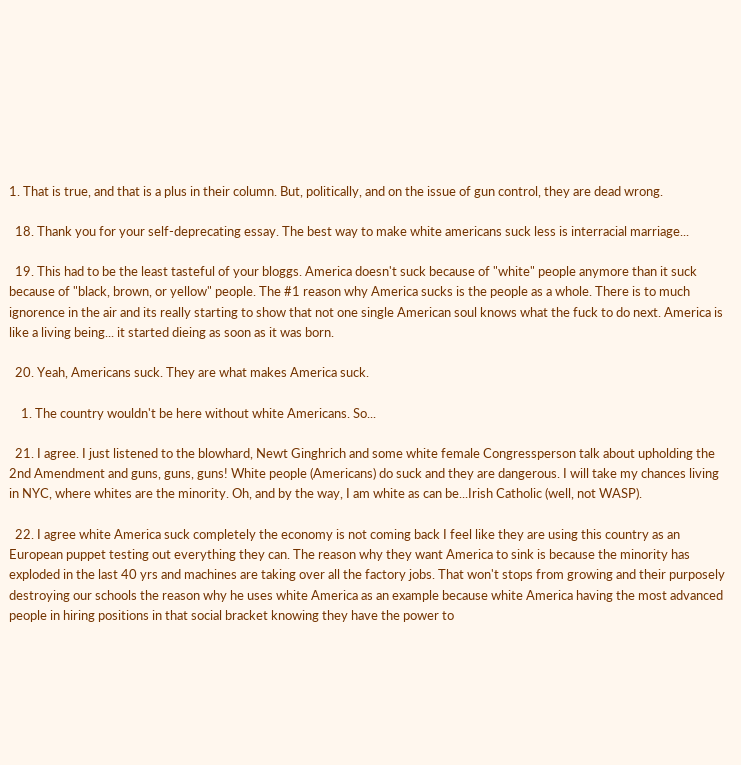1. That is true, and that is a plus in their column. But, politically, and on the issue of gun control, they are dead wrong.

  18. Thank you for your self-deprecating essay. The best way to make white americans suck less is interracial marriage...

  19. This had to be the least tasteful of your bloggs. America doesn't suck because of "white" people anymore than it suck because of "black, brown, or yellow" people. The #1 reason why America sucks is the people as a whole. There is to much ignorence in the air and its really starting to show that not one single American soul knows what the fuck to do next. America is like a living being... it started dieing as soon as it was born.

  20. Yeah, Americans suck. They are what makes America suck.

    1. The country wouldn't be here without white Americans. So...

  21. I agree. I just listened to the blowhard, Newt Ginghrich and some white female Congressperson talk about upholding the 2nd Amendment and guns, guns, guns! White people (Americans) do suck and they are dangerous. I will take my chances living in NYC, where whites are the minority. Oh, and by the way, I am white as can be...Irish Catholic (well, not WASP).

  22. I agree white America suck completely the economy is not coming back I feel like they are using this country as an European puppet testing out everything they can. The reason why they want America to sink is because the minority has exploded in the last 40 yrs and machines are taking over all the factory jobs. That won't stops from growing and their purposely destroying our schools the reason why he uses white America as an example because white America having the most advanced people in hiring positions in that social bracket knowing they have the power to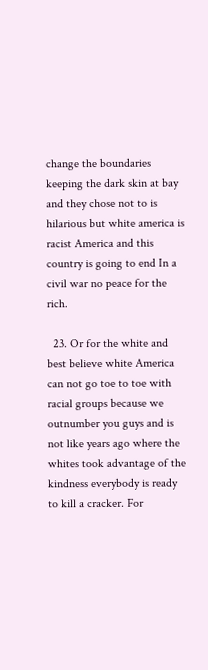change the boundaries keeping the dark skin at bay and they chose not to is hilarious but white america is racist America and this country is going to end In a civil war no peace for the rich.

  23. Or for the white and best believe white America can not go toe to toe with racial groups because we outnumber you guys and is not like years ago where the whites took advantage of the kindness everybody is ready to kill a cracker. For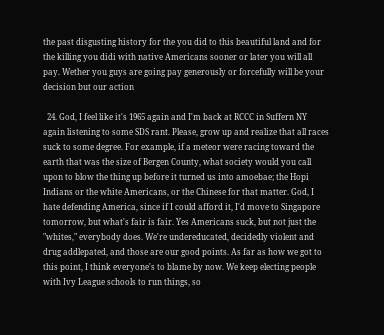the past disgusting history for the you did to this beautiful land and for the killing you didi with native Americans sooner or later you will all pay. Wether you guys are going pay generously or forcefully will be your decision but our action

  24. God, I feel like it's 1965 again and I'm back at RCCC in Suffern NY again listening to some SDS rant. Please, grow up and realize that all races suck to some degree. For example, if a meteor were racing toward the earth that was the size of Bergen County, what society would you call upon to blow the thing up before it turned us into amoebae; the Hopi Indians or the white Americans, or the Chinese for that matter. God, I hate defending America, since if I could afford it, I'd move to Singapore tomorrow, but what's fair is fair. Yes Americans suck, but not just the "whites," everybody does. We're undereducated, decidedly violent and drug addlepated, and those are our good points. As far as how we got to this point, I think everyone's to blame by now. We keep electing people with Ivy League schools to run things, so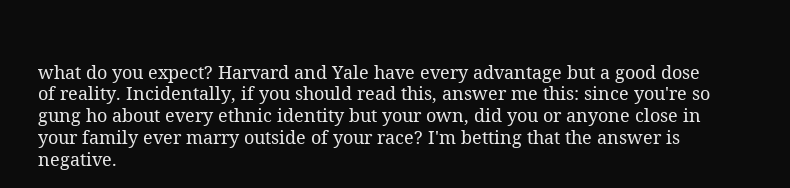what do you expect? Harvard and Yale have every advantage but a good dose of reality. Incidentally, if you should read this, answer me this: since you're so gung ho about every ethnic identity but your own, did you or anyone close in your family ever marry outside of your race? I'm betting that the answer is negative.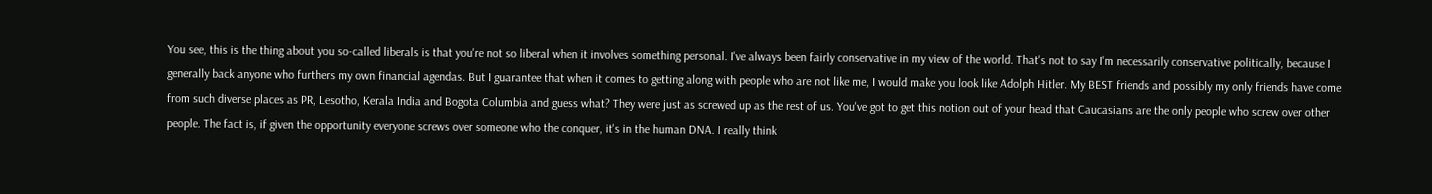You see, this is the thing about you so-called liberals is that you're not so liberal when it involves something personal. I've always been fairly conservative in my view of the world. That's not to say I'm necessarily conservative politically, because I generally back anyone who furthers my own financial agendas. But I guarantee that when it comes to getting along with people who are not like me, I would make you look like Adolph Hitler. My BEST friends and possibly my only friends have come from such diverse places as PR, Lesotho, Kerala India and Bogota Columbia and guess what? They were just as screwed up as the rest of us. You've got to get this notion out of your head that Caucasians are the only people who screw over other people. The fact is, if given the opportunity everyone screws over someone who the conquer, it's in the human DNA. I really think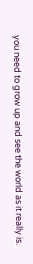you need to grow up and see the world as it really is.